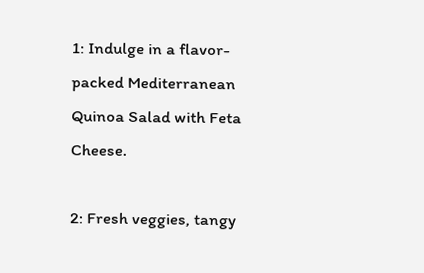1: Indulge in a flavor-packed Mediterranean Quinoa Salad with Feta Cheese.

2: Fresh veggies, tangy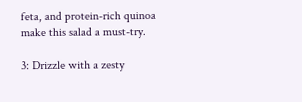feta, and protein-rich quinoa make this salad a must-try.

3: Drizzle with a zesty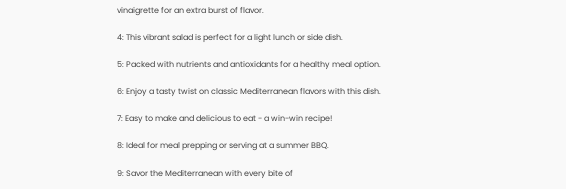vinaigrette for an extra burst of flavor.

4: This vibrant salad is perfect for a light lunch or side dish.

5: Packed with nutrients and antioxidants for a healthy meal option.

6: Enjoy a tasty twist on classic Mediterranean flavors with this dish.

7: Easy to make and delicious to eat - a win-win recipe!

8: Ideal for meal prepping or serving at a summer BBQ.

9: Savor the Mediterranean with every bite of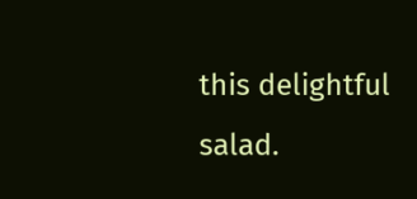this delightful salad.